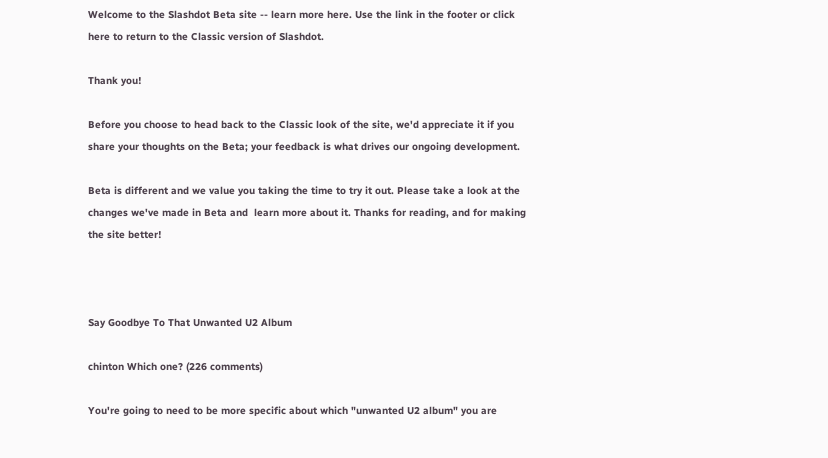Welcome to the Slashdot Beta site -- learn more here. Use the link in the footer or click here to return to the Classic version of Slashdot.

Thank you!

Before you choose to head back to the Classic look of the site, we'd appreciate it if you share your thoughts on the Beta; your feedback is what drives our ongoing development.

Beta is different and we value you taking the time to try it out. Please take a look at the changes we've made in Beta and  learn more about it. Thanks for reading, and for making the site better!



Say Goodbye To That Unwanted U2 Album

chinton Which one? (226 comments)

You're going to need to be more specific about which "unwanted U2 album" you are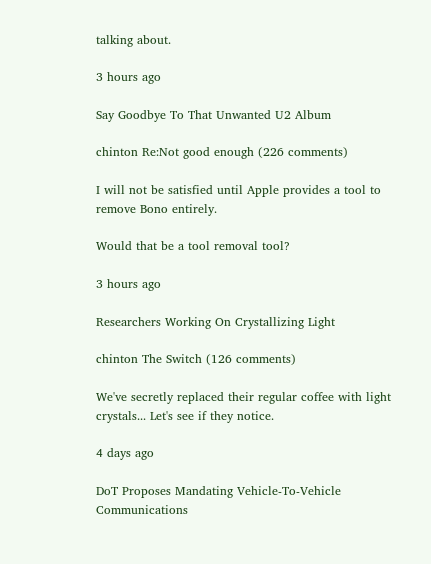talking about.

3 hours ago

Say Goodbye To That Unwanted U2 Album

chinton Re:Not good enough (226 comments)

I will not be satisfied until Apple provides a tool to remove Bono entirely.

Would that be a tool removal tool?

3 hours ago

Researchers Working On Crystallizing Light

chinton The Switch (126 comments)

We've secretly replaced their regular coffee with light crystals... Let's see if they notice.

4 days ago

DoT Proposes Mandating Vehicle-To-Vehicle Communications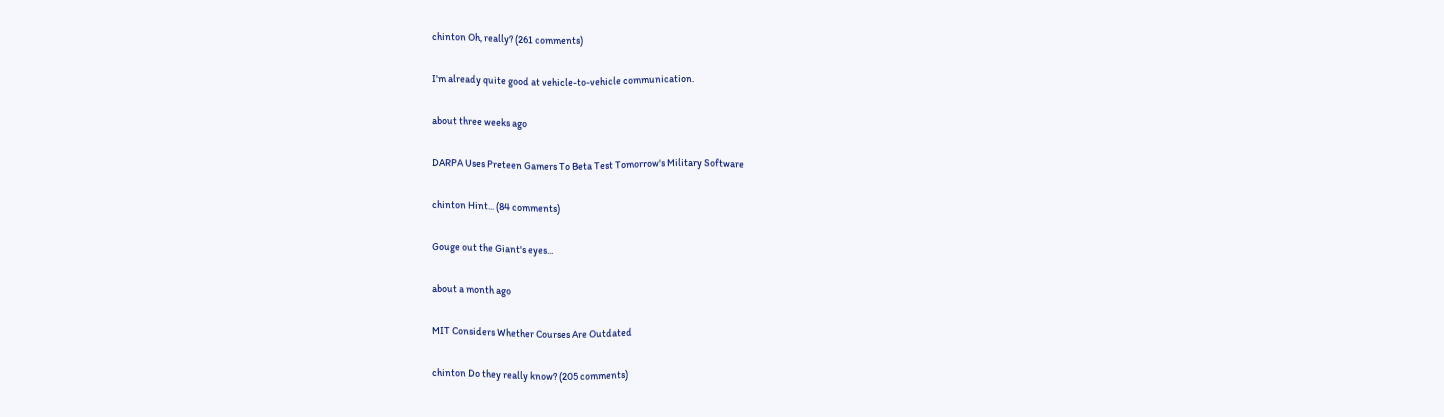chinton Oh, really? (261 comments)

I'm already quite good at vehicle-to-vehicle communication.

about three weeks ago

DARPA Uses Preteen Gamers To Beta Test Tomorrow's Military Software

chinton Hint... (84 comments)

Gouge out the Giant's eyes...

about a month ago

MIT Considers Whether Courses Are Outdated

chinton Do they really know? (205 comments)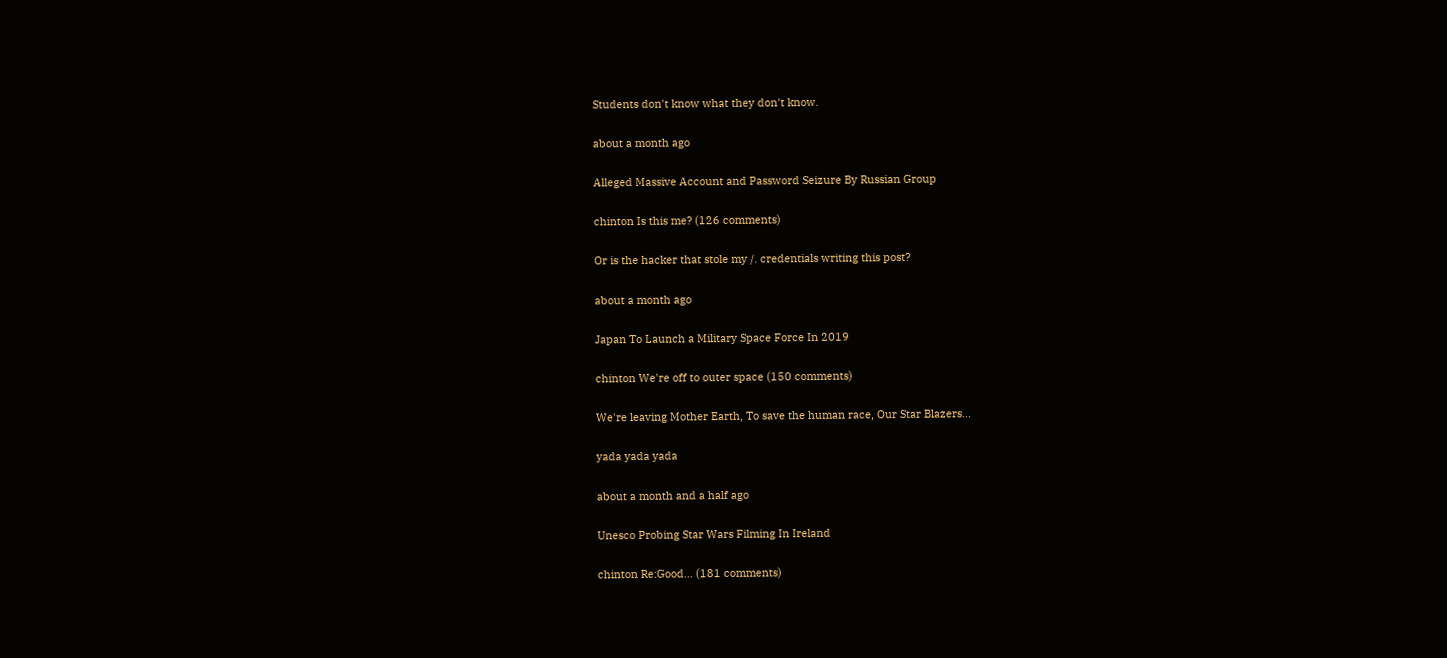Students don't know what they don't know.

about a month ago

Alleged Massive Account and Password Seizure By Russian Group

chinton Is this me? (126 comments)

Or is the hacker that stole my /. credentials writing this post?

about a month ago

Japan To Launch a Military Space Force In 2019

chinton We're off to outer space (150 comments)

We're leaving Mother Earth, To save the human race, Our Star Blazers...

yada yada yada

about a month and a half ago

Unesco Probing Star Wars Filming In Ireland

chinton Re:Good... (181 comments)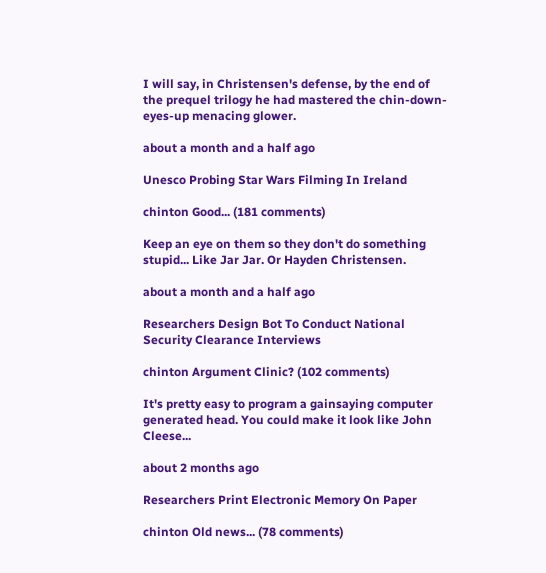I will say, in Christensen's defense, by the end of the prequel trilogy he had mastered the chin-down-eyes-up menacing glower.

about a month and a half ago

Unesco Probing Star Wars Filming In Ireland

chinton Good... (181 comments)

Keep an eye on them so they don't do something stupid... Like Jar Jar. Or Hayden Christensen.

about a month and a half ago

Researchers Design Bot To Conduct National Security Clearance Interviews

chinton Argument Clinic? (102 comments)

It's pretty easy to program a gainsaying computer generated head. You could make it look like John Cleese...

about 2 months ago

Researchers Print Electronic Memory On Paper

chinton Old news... (78 comments)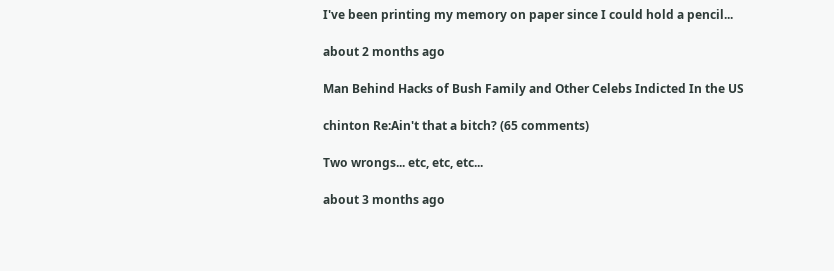I've been printing my memory on paper since I could hold a pencil...

about 2 months ago

Man Behind Hacks of Bush Family and Other Celebs Indicted In the US

chinton Re:Ain't that a bitch? (65 comments)

Two wrongs... etc, etc, etc...

about 3 months ago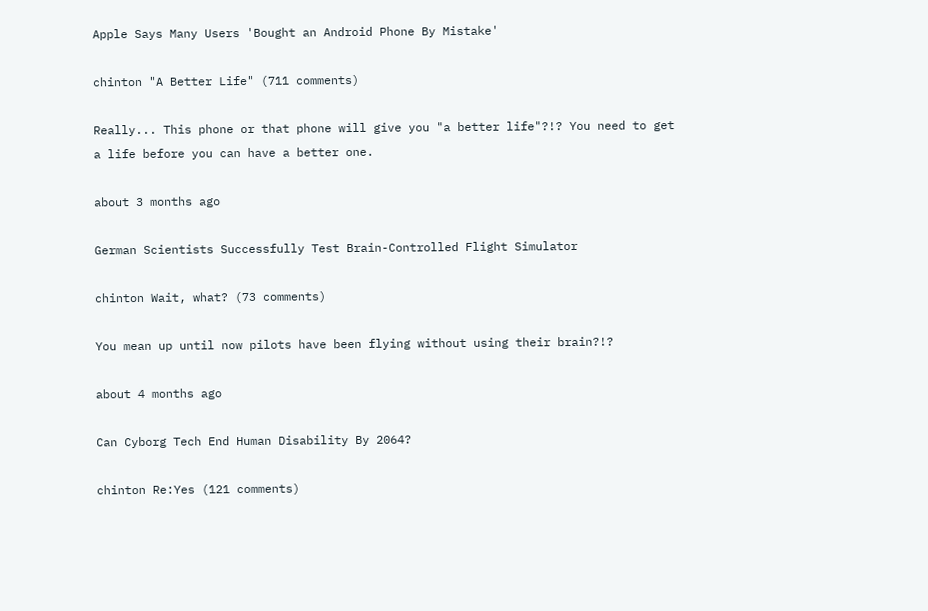Apple Says Many Users 'Bought an Android Phone By Mistake'

chinton "A Better Life" (711 comments)

Really... This phone or that phone will give you "a better life"?!? You need to get a life before you can have a better one.

about 3 months ago

German Scientists Successfully Test Brain-Controlled Flight Simulator

chinton Wait, what? (73 comments)

You mean up until now pilots have been flying without using their brain?!?

about 4 months ago

Can Cyborg Tech End Human Disability By 2064?

chinton Re:Yes (121 comments)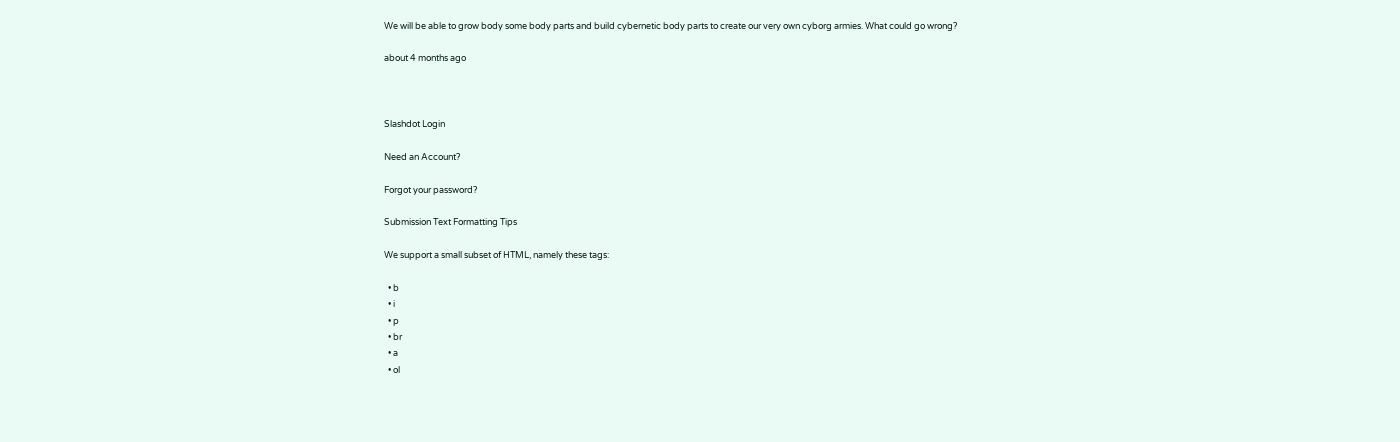We will be able to grow body some body parts and build cybernetic body parts to create our very own cyborg armies. What could go wrong?

about 4 months ago



Slashdot Login

Need an Account?

Forgot your password?

Submission Text Formatting Tips

We support a small subset of HTML, namely these tags:

  • b
  • i
  • p
  • br
  • a
  • ol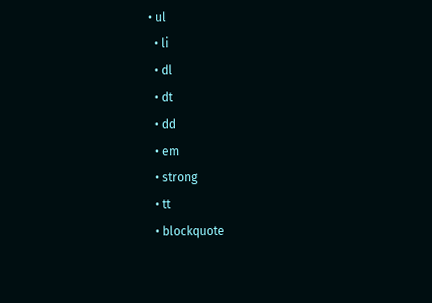• ul
  • li
  • dl
  • dt
  • dd
  • em
  • strong
  • tt
  • blockquote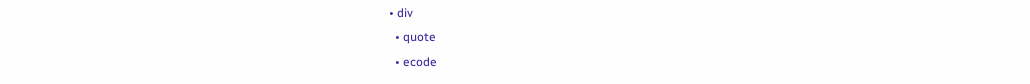• div
  • quote
  • ecode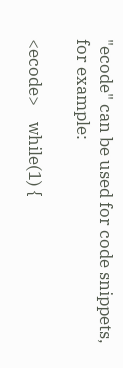"ecode" can be used for code snippets, for example:

<ecode>    while(1) {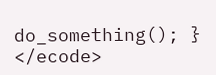do_something(); } </ecode>